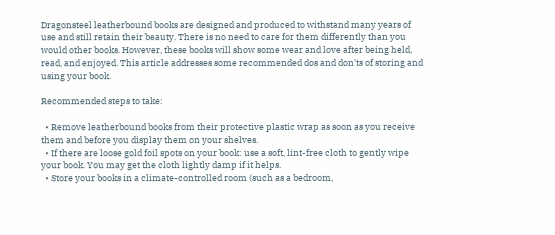Dragonsteel leatherbound books are designed and produced to withstand many years of use and still retain their beauty. There is no need to care for them differently than you would other books. However, these books will show some wear and love after being held, read, and enjoyed. This article addresses some recommended dos and don'ts of storing and using your book.

Recommended steps to take:

  • Remove leatherbound books from their protective plastic wrap as soon as you receive them and before you display them on your shelves.
  • If there are loose gold foil spots on your book: use a soft, lint-free cloth to gently wipe your book. You may get the cloth lightly damp if it helps.
  • Store your books in a climate-controlled room (such as a bedroom,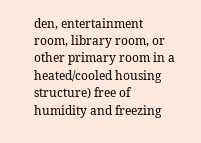den, entertainment room, library room, or other primary room in a heated/cooled housing structure) free of humidity and freezing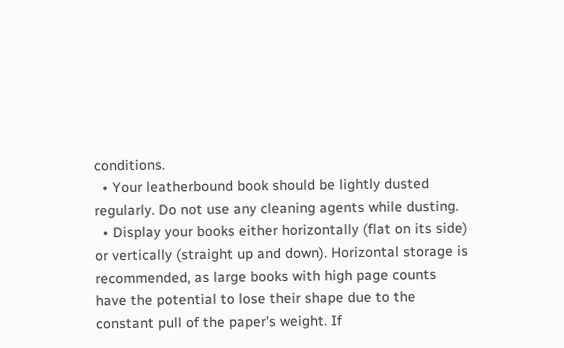conditions.
  • Your leatherbound book should be lightly dusted regularly. Do not use any cleaning agents while dusting.
  • Display your books either horizontally (flat on its side) or vertically (straight up and down). Horizontal storage is recommended, as large books with high page counts have the potential to lose their shape due to the constant pull of the paper's weight. If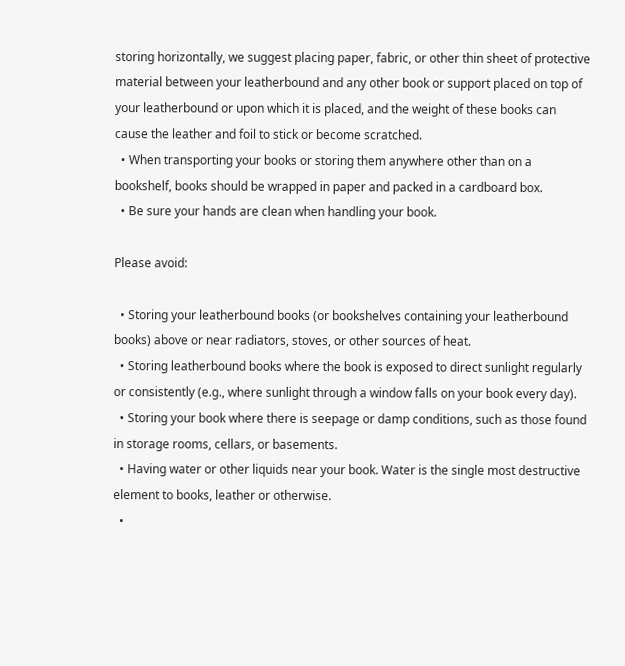storing horizontally, we suggest placing paper, fabric, or other thin sheet of protective material between your leatherbound and any other book or support placed on top of your leatherbound or upon which it is placed, and the weight of these books can cause the leather and foil to stick or become scratched.
  • When transporting your books or storing them anywhere other than on a bookshelf, books should be wrapped in paper and packed in a cardboard box.
  • Be sure your hands are clean when handling your book.

Please avoid:

  • Storing your leatherbound books (or bookshelves containing your leatherbound books) above or near radiators, stoves, or other sources of heat.
  • Storing leatherbound books where the book is exposed to direct sunlight regularly or consistently (e.g., where sunlight through a window falls on your book every day).
  • Storing your book where there is seepage or damp conditions, such as those found in storage rooms, cellars, or basements.
  • Having water or other liquids near your book. Water is the single most destructive element to books, leather or otherwise.
  •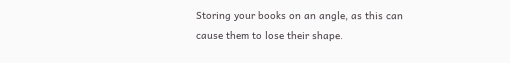Storing your books on an angle, as this can cause them to lose their shape.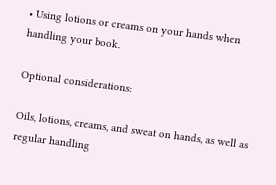• Using lotions or creams on your hands when handling your book.

Optional considerations:

Oils, lotions, creams, and sweat on hands, as well as regular handling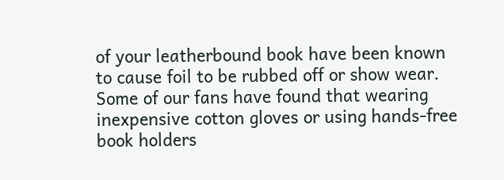of your leatherbound book have been known to cause foil to be rubbed off or show wear. Some of our fans have found that wearing inexpensive cotton gloves or using hands-free book holders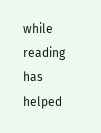while reading has helped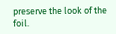preserve the look of the foil.